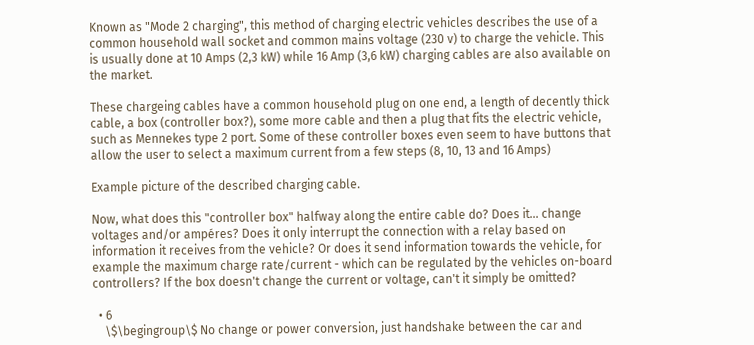Known as "Mode 2 charging", this method of charging electric vehicles describes the use of a common household wall socket and common mains voltage (230 v) to charge the vehicle. This is usually done at 10 Amps (2,3 kW) while 16 Amp (3,6 kW) charging cables are also available on the market.

These chargeing cables have a common household plug on one end, a length of decently thick cable, a box (controller box?), some more cable and then a plug that fits the electric vehicle, such as Mennekes type 2 port. Some of these controller boxes even seem to have buttons that allow the user to select a maximum current from a few steps (8, 10, 13 and 16 Amps)

Example picture of the described charging cable.

Now, what does this "controller box" halfway along the entire cable do? Does it... change voltages and/or ampéres? Does it only interrupt the connection with a relay based on information it receives from the vehicle? Or does it send information towards the vehicle, for example the maximum charge rate/current - which can be regulated by the vehicles on-board controllers? If the box doesn't change the current or voltage, can't it simply be omitted?

  • 6
    \$\begingroup\$ No change or power conversion, just handshake between the car and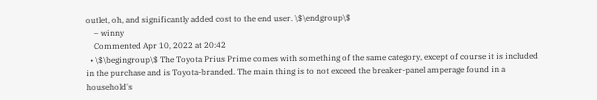outlet, oh, and significantly added cost to the end user. \$\endgroup\$
    – winny
    Commented Apr 10, 2022 at 20:42
  • \$\begingroup\$ The Toyota Prius Prime comes with something of the same category, except of course it is included in the purchase and is Toyota-branded. The main thing is to not exceed the breaker-panel amperage found in a household's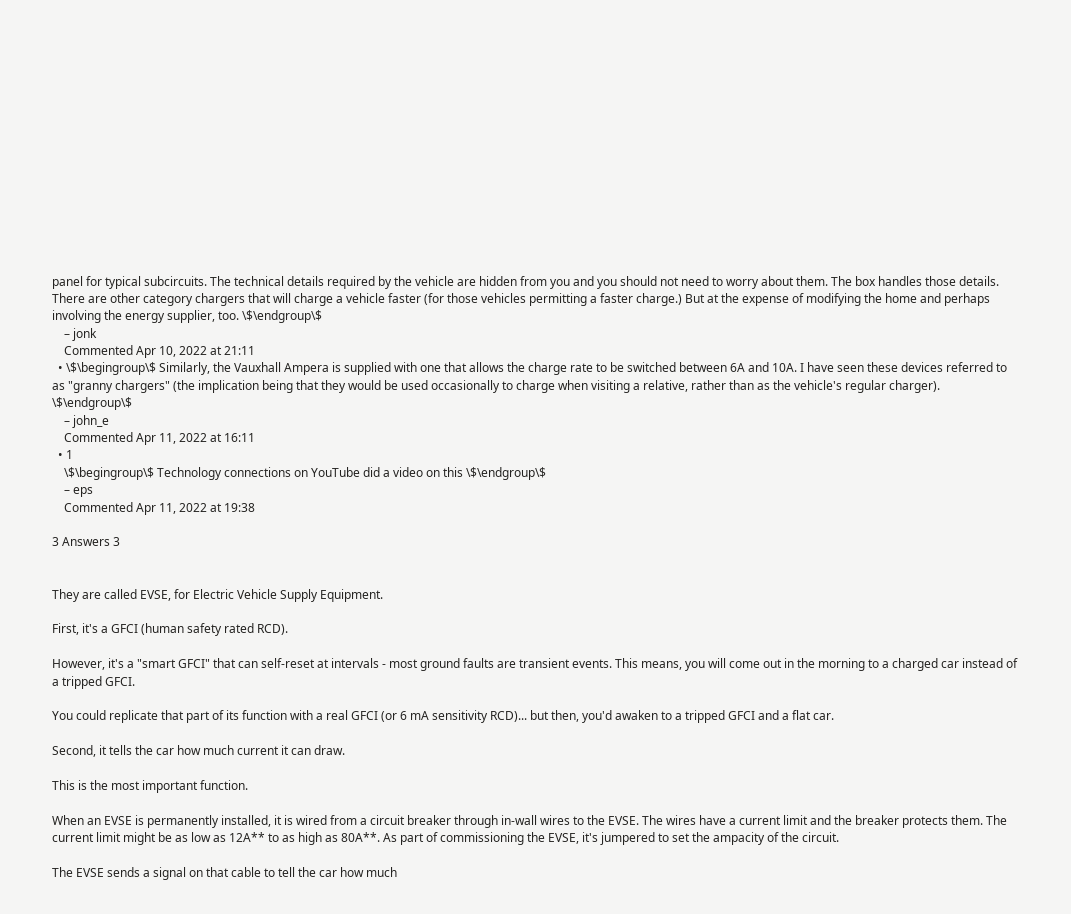panel for typical subcircuits. The technical details required by the vehicle are hidden from you and you should not need to worry about them. The box handles those details. There are other category chargers that will charge a vehicle faster (for those vehicles permitting a faster charge.) But at the expense of modifying the home and perhaps involving the energy supplier, too. \$\endgroup\$
    – jonk
    Commented Apr 10, 2022 at 21:11
  • \$\begingroup\$ Similarly, the Vauxhall Ampera is supplied with one that allows the charge rate to be switched between 6A and 10A. I have seen these devices referred to as "granny chargers" (the implication being that they would be used occasionally to charge when visiting a relative, rather than as the vehicle's regular charger). \$\endgroup\$
    – john_e
    Commented Apr 11, 2022 at 16:11
  • 1
    \$\begingroup\$ Technology connections on YouTube did a video on this \$\endgroup\$
    – eps
    Commented Apr 11, 2022 at 19:38

3 Answers 3


They are called EVSE, for Electric Vehicle Supply Equipment.

First, it's a GFCI (human safety rated RCD).

However, it's a "smart GFCI" that can self-reset at intervals - most ground faults are transient events. This means, you will come out in the morning to a charged car instead of a tripped GFCI.

You could replicate that part of its function with a real GFCI (or 6 mA sensitivity RCD)... but then, you'd awaken to a tripped GFCI and a flat car.

Second, it tells the car how much current it can draw.

This is the most important function.

When an EVSE is permanently installed, it is wired from a circuit breaker through in-wall wires to the EVSE. The wires have a current limit and the breaker protects them. The current limit might be as low as 12A** to as high as 80A**. As part of commissioning the EVSE, it's jumpered to set the ampacity of the circuit.

The EVSE sends a signal on that cable to tell the car how much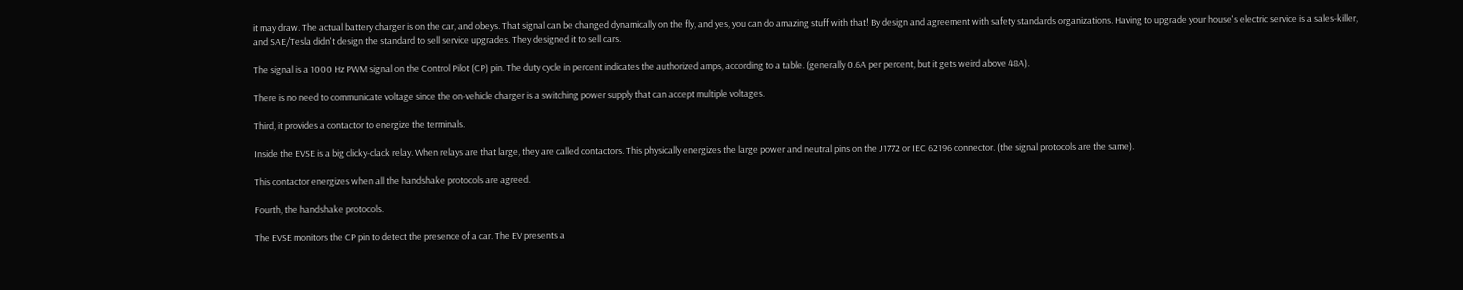it may draw. The actual battery charger is on the car, and obeys. That signal can be changed dynamically on the fly, and yes, you can do amazing stuff with that! By design and agreement with safety standards organizations. Having to upgrade your house's electric service is a sales-killer, and SAE/Tesla didn't design the standard to sell service upgrades. They designed it to sell cars.

The signal is a 1000 Hz PWM signal on the Control Pilot (CP) pin. The duty cycle in percent indicates the authorized amps, according to a table. (generally 0.6A per percent, but it gets weird above 48A).

There is no need to communicate voltage since the on-vehicle charger is a switching power supply that can accept multiple voltages.

Third, it provides a contactor to energize the terminals.

Inside the EVSE is a big clicky-clack relay. When relays are that large, they are called contactors. This physically energizes the large power and neutral pins on the J1772 or IEC 62196 connector. (the signal protocols are the same).

This contactor energizes when all the handshake protocols are agreed.

Fourth, the handshake protocols.

The EVSE monitors the CP pin to detect the presence of a car. The EV presents a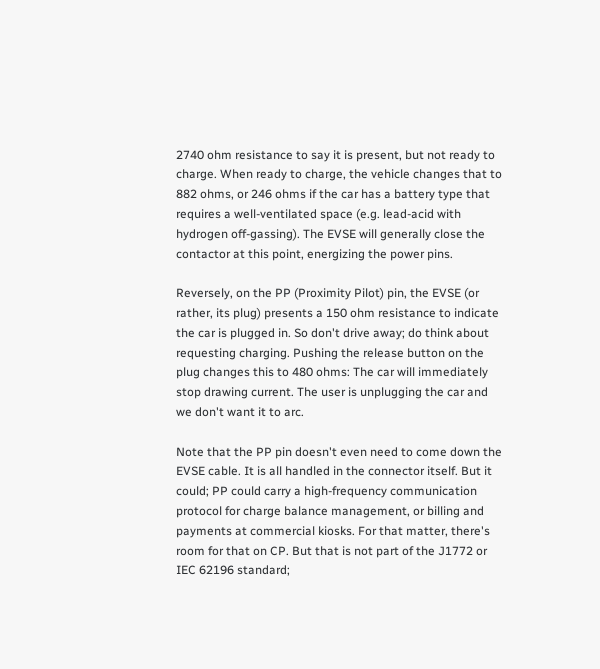2740 ohm resistance to say it is present, but not ready to charge. When ready to charge, the vehicle changes that to 882 ohms, or 246 ohms if the car has a battery type that requires a well-ventilated space (e.g. lead-acid with hydrogen off-gassing). The EVSE will generally close the contactor at this point, energizing the power pins.

Reversely, on the PP (Proximity Pilot) pin, the EVSE (or rather, its plug) presents a 150 ohm resistance to indicate the car is plugged in. So don't drive away; do think about requesting charging. Pushing the release button on the plug changes this to 480 ohms: The car will immediately stop drawing current. The user is unplugging the car and we don't want it to arc.

Note that the PP pin doesn't even need to come down the EVSE cable. It is all handled in the connector itself. But it could; PP could carry a high-frequency communication protocol for charge balance management, or billing and payments at commercial kiosks. For that matter, there's room for that on CP. But that is not part of the J1772 or IEC 62196 standard;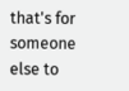that's for someone else to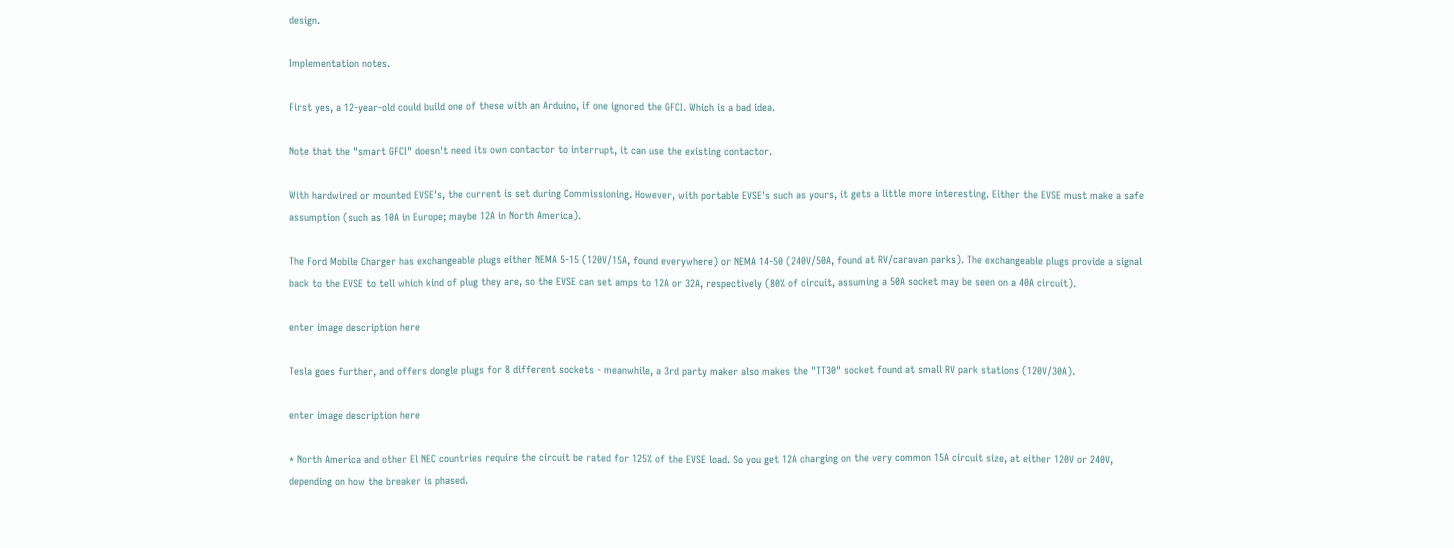design.

Implementation notes.

First yes, a 12-year-old could build one of these with an Arduino, if one ignored the GFCI. Which is a bad idea.

Note that the "smart GFCI" doesn't need its own contactor to interrupt, it can use the existing contactor.

With hardwired or mounted EVSE's, the current is set during Commissioning. However, with portable EVSE's such as yours, it gets a little more interesting. Either the EVSE must make a safe assumption (such as 10A in Europe; maybe 12A in North America).

The Ford Mobile Charger has exchangeable plugs either NEMA 5-15 (120V/15A, found everywhere) or NEMA 14-50 (240V/50A, found at RV/caravan parks). The exchangeable plugs provide a signal back to the EVSE to tell which kind of plug they are, so the EVSE can set amps to 12A or 32A, respectively (80% of circuit, assuming a 50A socket may be seen on a 40A circuit).

enter image description here

Tesla goes further, and offers dongle plugs for 8 different sockets - meanwhile, a 3rd party maker also makes the "TT30" socket found at small RV park stations (120V/30A).

enter image description here

* North America and other El NEC countries require the circuit be rated for 125% of the EVSE load. So you get 12A charging on the very common 15A circuit size, at either 120V or 240V, depending on how the breaker is phased.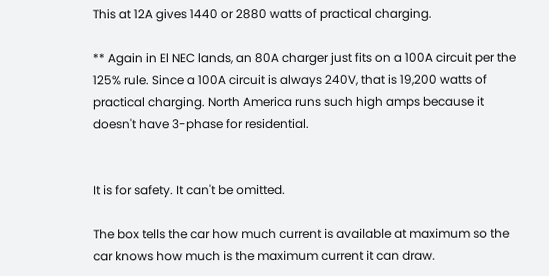This at 12A gives 1440 or 2880 watts of practical charging.

** Again in El NEC lands, an 80A charger just fits on a 100A circuit per the 125% rule. Since a 100A circuit is always 240V, that is 19,200 watts of practical charging. North America runs such high amps because it doesn't have 3-phase for residential.


It is for safety. It can't be omitted.

The box tells the car how much current is available at maximum so the car knows how much is the maximum current it can draw.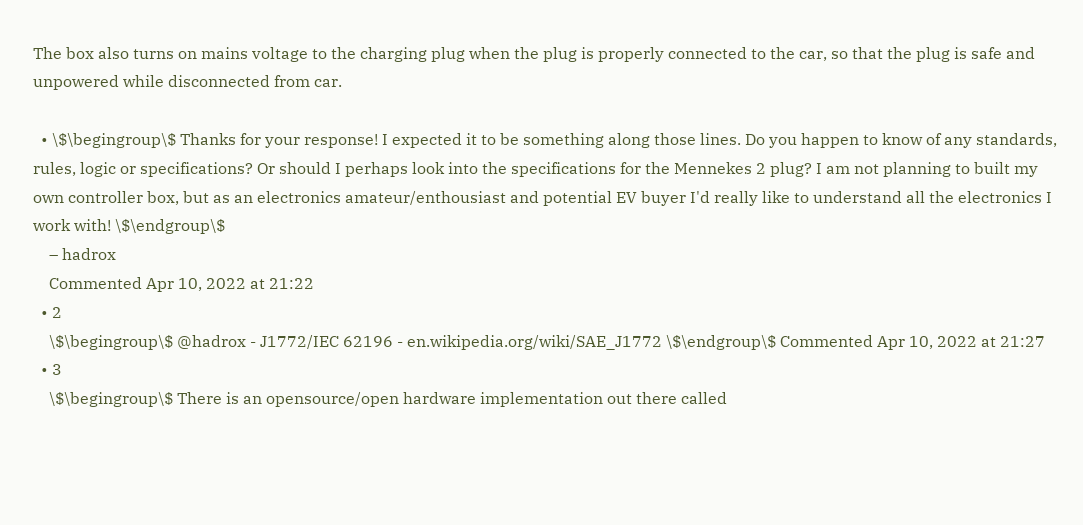The box also turns on mains voltage to the charging plug when the plug is properly connected to the car, so that the plug is safe and unpowered while disconnected from car.

  • \$\begingroup\$ Thanks for your response! I expected it to be something along those lines. Do you happen to know of any standards, rules, logic or specifications? Or should I perhaps look into the specifications for the Mennekes 2 plug? I am not planning to built my own controller box, but as an electronics amateur/enthousiast and potential EV buyer I'd really like to understand all the electronics I work with! \$\endgroup\$
    – hadrox
    Commented Apr 10, 2022 at 21:22
  • 2
    \$\begingroup\$ @hadrox - J1772/IEC 62196 - en.wikipedia.org/wiki/SAE_J1772 \$\endgroup\$ Commented Apr 10, 2022 at 21:27
  • 3
    \$\begingroup\$ There is an opensource/open hardware implementation out there called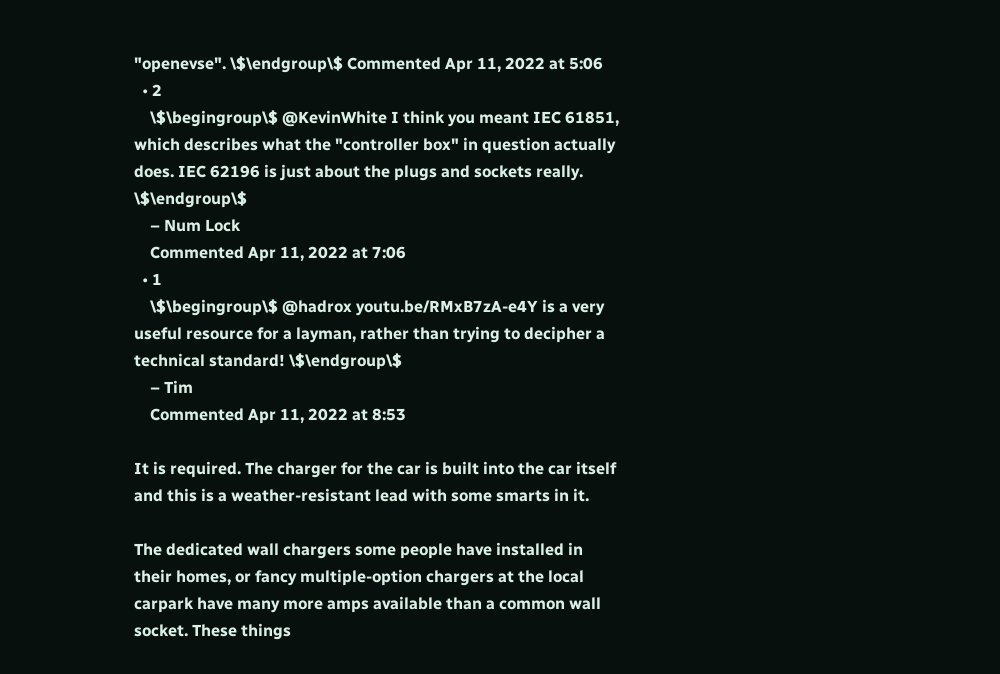"openevse". \$\endgroup\$ Commented Apr 11, 2022 at 5:06
  • 2
    \$\begingroup\$ @KevinWhite I think you meant IEC 61851, which describes what the "controller box" in question actually does. IEC 62196 is just about the plugs and sockets really. \$\endgroup\$
    – Num Lock
    Commented Apr 11, 2022 at 7:06
  • 1
    \$\begingroup\$ @hadrox youtu.be/RMxB7zA-e4Y is a very useful resource for a layman, rather than trying to decipher a technical standard! \$\endgroup\$
    – Tim
    Commented Apr 11, 2022 at 8:53

It is required. The charger for the car is built into the car itself and this is a weather-resistant lead with some smarts in it.

The dedicated wall chargers some people have installed in their homes, or fancy multiple-option chargers at the local carpark have many more amps available than a common wall socket. These things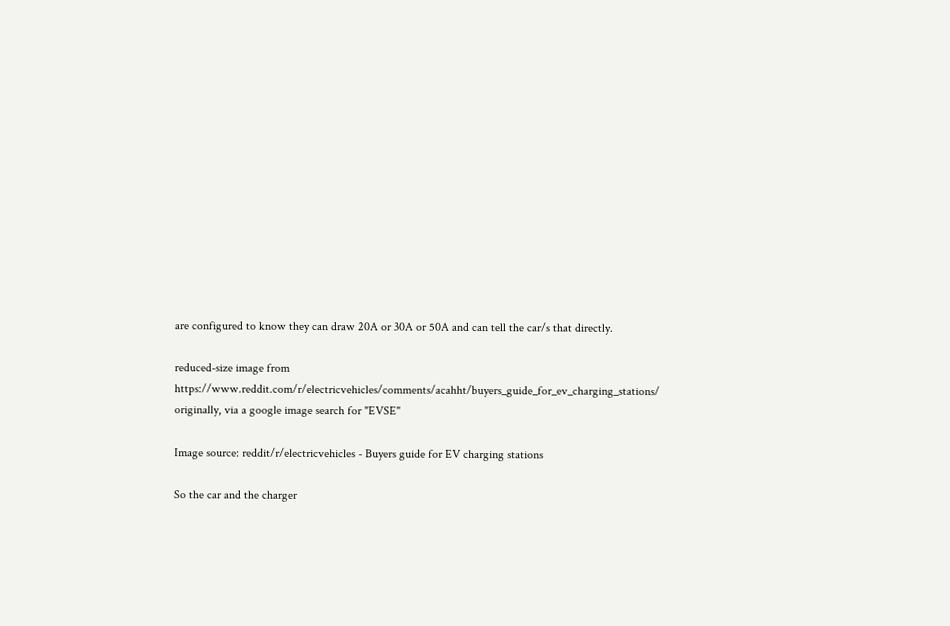are configured to know they can draw 20A or 30A or 50A and can tell the car/s that directly.

reduced-size image from https://www.reddit.com/r/electricvehicles/comments/acahht/buyers_guide_for_ev_charging_stations/ originally, via a google image search for "EVSE"

Image source: reddit/r/electricvehicles - Buyers guide for EV charging stations

So the car and the charger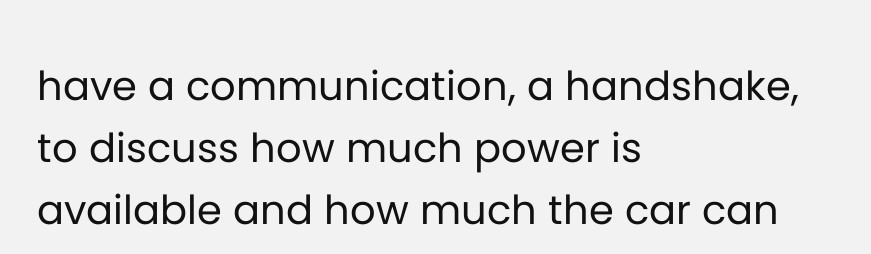have a communication, a handshake, to discuss how much power is available and how much the car can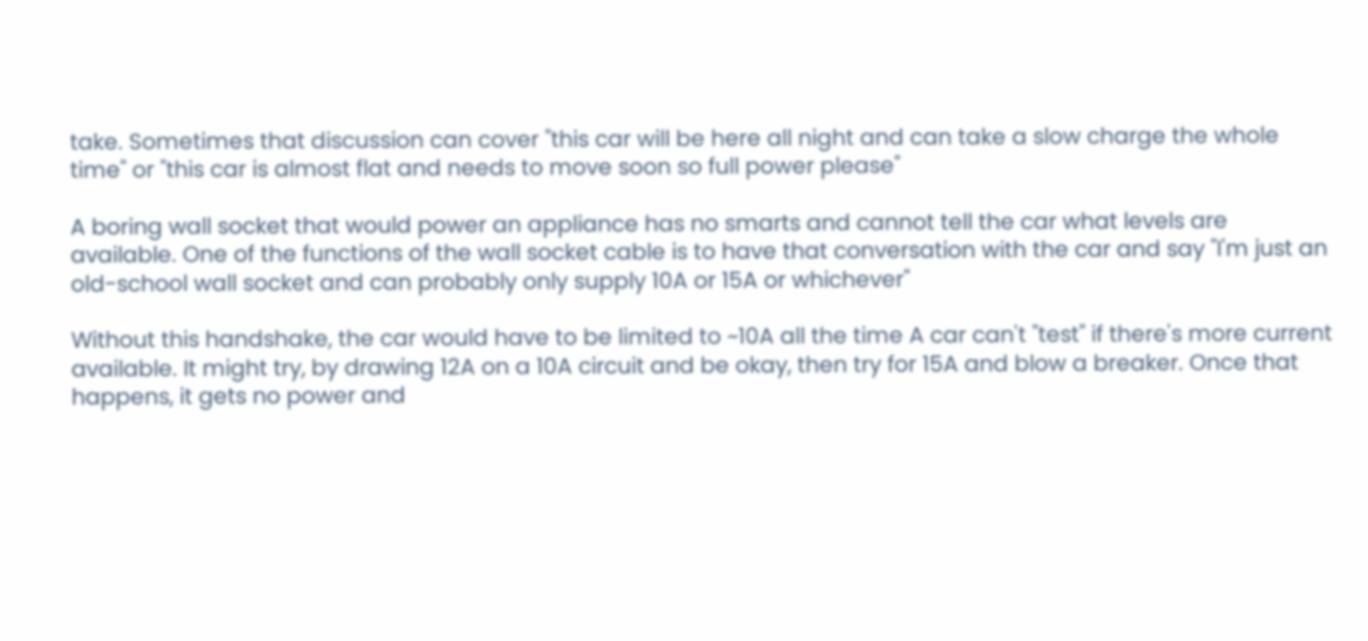take. Sometimes that discussion can cover "this car will be here all night and can take a slow charge the whole time" or "this car is almost flat and needs to move soon so full power please"

A boring wall socket that would power an appliance has no smarts and cannot tell the car what levels are available. One of the functions of the wall socket cable is to have that conversation with the car and say "I'm just an old-school wall socket and can probably only supply 10A or 15A or whichever"

Without this handshake, the car would have to be limited to ~10A all the time A car can't "test" if there's more current available. It might try, by drawing 12A on a 10A circuit and be okay, then try for 15A and blow a breaker. Once that happens, it gets no power and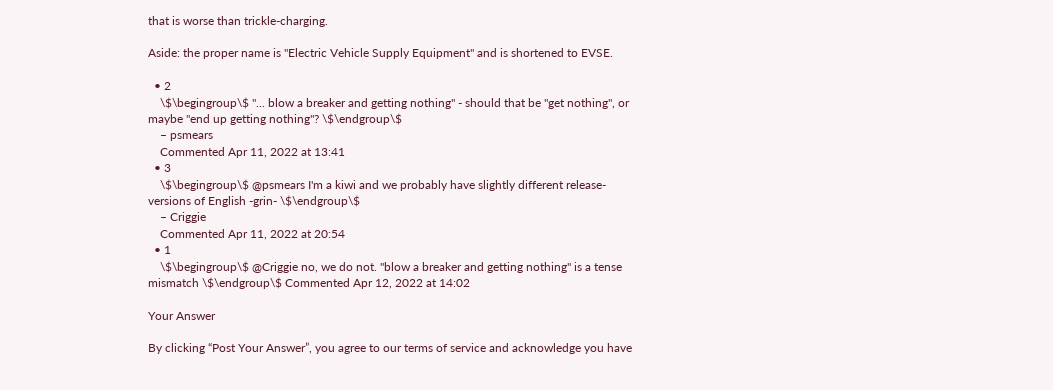that is worse than trickle-charging.

Aside: the proper name is "Electric Vehicle Supply Equipment" and is shortened to EVSE.

  • 2
    \$\begingroup\$ "... blow a breaker and getting nothing" - should that be "get nothing", or maybe "end up getting nothing"? \$\endgroup\$
    – psmears
    Commented Apr 11, 2022 at 13:41
  • 3
    \$\begingroup\$ @psmears I'm a kiwi and we probably have slightly different release-versions of English -grin- \$\endgroup\$
    – Criggie
    Commented Apr 11, 2022 at 20:54
  • 1
    \$\begingroup\$ @Criggie no, we do not. "blow a breaker and getting nothing" is a tense mismatch \$\endgroup\$ Commented Apr 12, 2022 at 14:02

Your Answer

By clicking “Post Your Answer”, you agree to our terms of service and acknowledge you have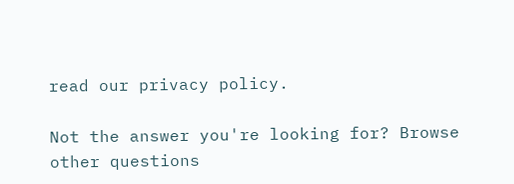read our privacy policy.

Not the answer you're looking for? Browse other questions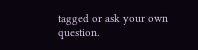tagged or ask your own question.